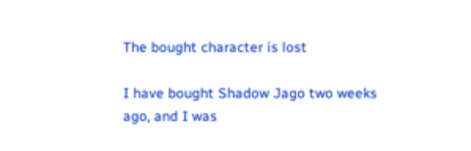The bought character is lost

I have bought Shadow Jago two weeks ago, and I was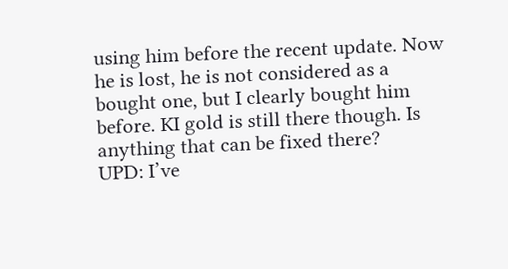using him before the recent update. Now he is lost, he is not considered as a bought one, but I clearly bought him before. KI gold is still there though. Is anything that can be fixed there?
UPD: I’ve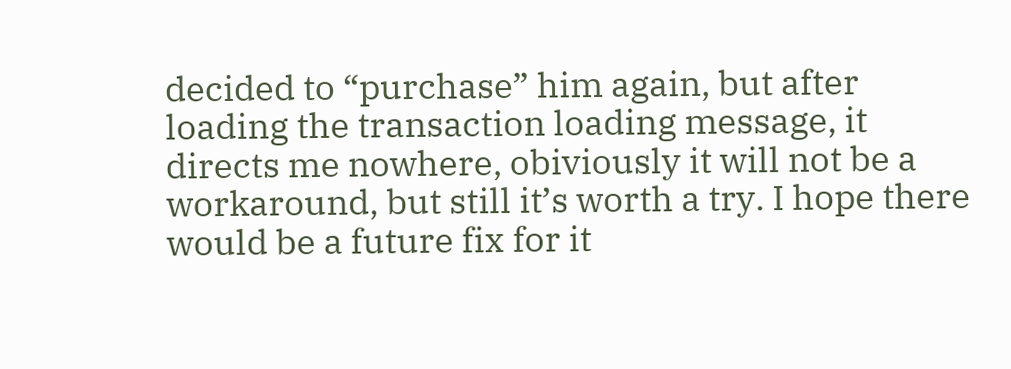decided to “purchase” him again, but after loading the transaction loading message, it directs me nowhere, obiviously it will not be a workaround, but still it’s worth a try. I hope there would be a future fix for it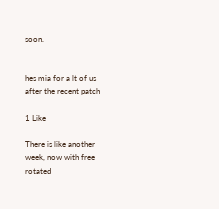soon.


hes mia for a lt of us after the recent patch

1 Like

There is like another week, now with free rotated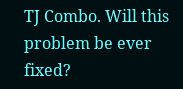TJ Combo. Will this problem be ever fixed?